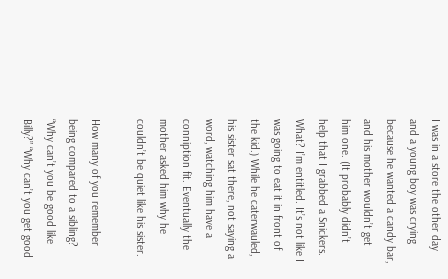I was in a store the other day and a young boy was crying because he wanted a candy bar, and his mother wouldn’t get him one. (It probably didn’t help that I grabbed a Snickers. What? I’m entitled. It’s not like I was going to eat it in front of the kid.) While he caterwauled, his sister sat there, not saying a word, watching him have a conniption fit. Eventually the mother asked him why he couldn’t be quiet like his sister.

How many of you remember being compared to a sibling? “Why can’t you be good like Billy?” “Why can’t you get good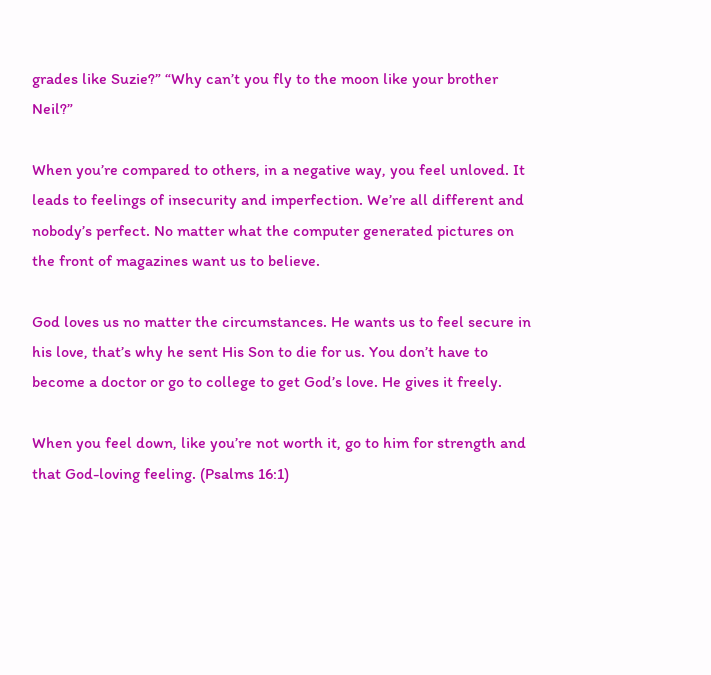grades like Suzie?” “Why can’t you fly to the moon like your brother Neil?”

When you’re compared to others, in a negative way, you feel unloved. It leads to feelings of insecurity and imperfection. We’re all different and nobody’s perfect. No matter what the computer generated pictures on the front of magazines want us to believe.

God loves us no matter the circumstances. He wants us to feel secure in his love, that’s why he sent His Son to die for us. You don’t have to become a doctor or go to college to get God’s love. He gives it freely.

When you feel down, like you’re not worth it, go to him for strength and that God-loving feeling. (Psalms 16:1)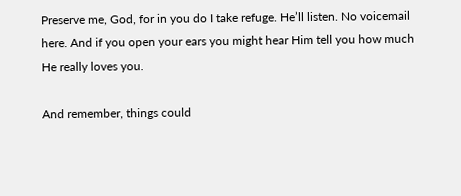Preserve me, God, for in you do I take refuge. He’ll listen. No voicemail here. And if you open your ears you might hear Him tell you how much He really loves you.

And remember, things could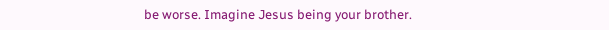be worse. Imagine Jesus being your brother.